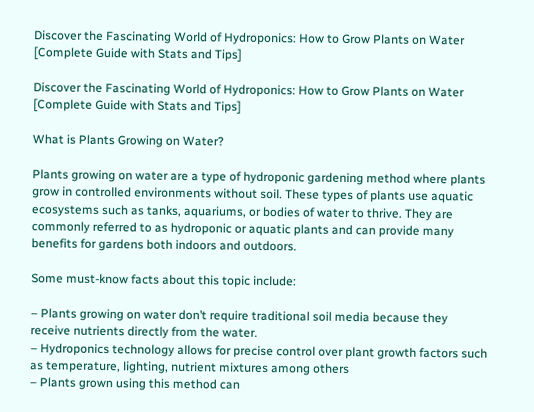Discover the Fascinating World of Hydroponics: How to Grow Plants on Water [Complete Guide with Stats and Tips]

Discover the Fascinating World of Hydroponics: How to Grow Plants on Water [Complete Guide with Stats and Tips]

What is Plants Growing on Water?

Plants growing on water are a type of hydroponic gardening method where plants grow in controlled environments without soil. These types of plants use aquatic ecosystems such as tanks, aquariums, or bodies of water to thrive. They are commonly referred to as hydroponic or aquatic plants and can provide many benefits for gardens both indoors and outdoors.

Some must-know facts about this topic include:

– Plants growing on water don’t require traditional soil media because they receive nutrients directly from the water.
– Hydroponics technology allows for precise control over plant growth factors such as temperature, lighting, nutrient mixtures among others
– Plants grown using this method can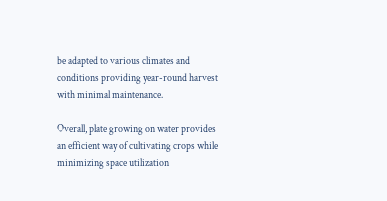be adapted to various climates and conditions providing year-round harvest with minimal maintenance.

Overall, plate growing on water provides an efficient way of cultivating crops while minimizing space utilization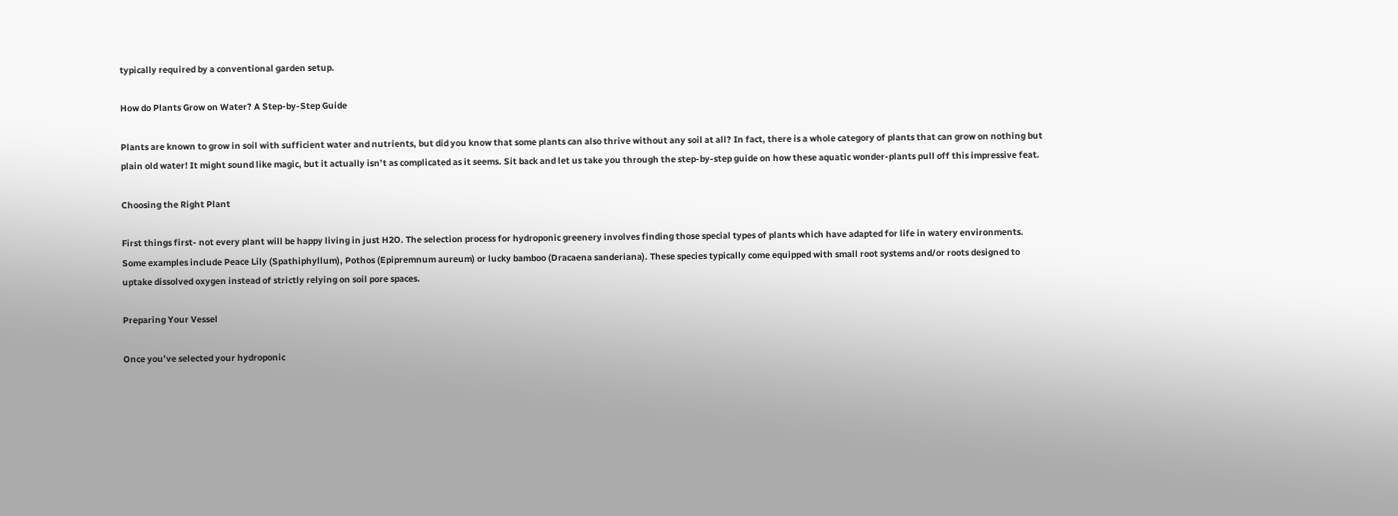typically required by a conventional garden setup.

How do Plants Grow on Water? A Step-by-Step Guide

Plants are known to grow in soil with sufficient water and nutrients, but did you know that some plants can also thrive without any soil at all? In fact, there is a whole category of plants that can grow on nothing but plain old water! It might sound like magic, but it actually isn’t as complicated as it seems. Sit back and let us take you through the step-by-step guide on how these aquatic wonder-plants pull off this impressive feat.

Choosing the Right Plant

First things first- not every plant will be happy living in just H2O. The selection process for hydroponic greenery involves finding those special types of plants which have adapted for life in watery environments. Some examples include Peace Lily (Spathiphyllum), Pothos (Epipremnum aureum) or lucky bamboo (Dracaena sanderiana). These species typically come equipped with small root systems and/or roots designed to uptake dissolved oxygen instead of strictly relying on soil pore spaces.

Preparing Your Vessel

Once you’ve selected your hydroponic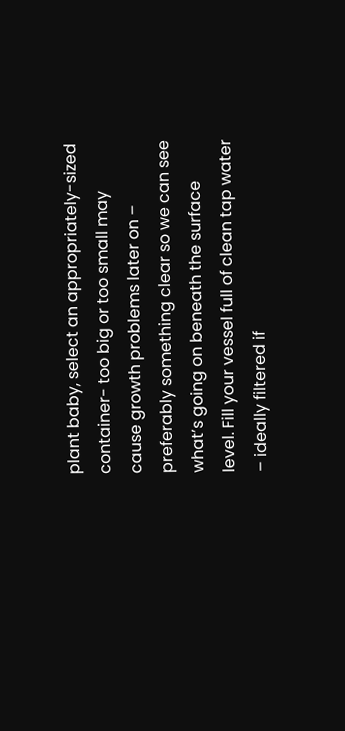plant baby, select an appropriately-sized container- too big or too small may cause growth problems later on – preferably something clear so we can see what’s going on beneath the surface level. Fill your vessel full of clean tap water – ideally filtered if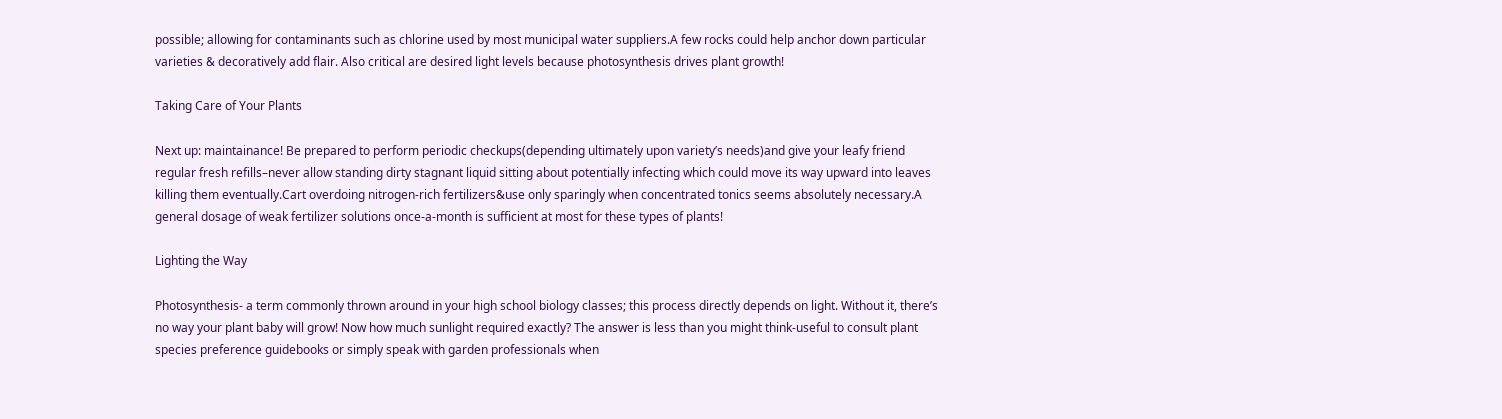possible; allowing for contaminants such as chlorine used by most municipal water suppliers.A few rocks could help anchor down particular varieties & decoratively add flair. Also critical are desired light levels because photosynthesis drives plant growth!

Taking Care of Your Plants

Next up: maintainance! Be prepared to perform periodic checkups(depending ultimately upon variety’s needs)and give your leafy friend regular fresh refills–never allow standing dirty stagnant liquid sitting about potentially infecting which could move its way upward into leaves killing them eventually.Cart overdoing nitrogen-rich fertilizers&use only sparingly when concentrated tonics seems absolutely necessary.A general dosage of weak fertilizer solutions once-a-month is sufficient at most for these types of plants!

Lighting the Way

Photosynthesis- a term commonly thrown around in your high school biology classes; this process directly depends on light. Without it, there’s no way your plant baby will grow! Now how much sunlight required exactly? The answer is less than you might think-useful to consult plant species preference guidebooks or simply speak with garden professionals when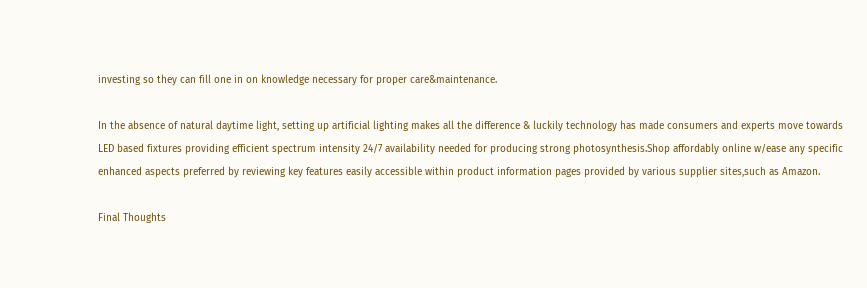investing so they can fill one in on knowledge necessary for proper care&maintenance.

In the absence of natural daytime light, setting up artificial lighting makes all the difference & luckily technology has made consumers and experts move towards LED based fixtures providing efficient spectrum intensity 24/7 availability needed for producing strong photosynthesis.Shop affordably online w/ease any specific enhanced aspects preferred by reviewing key features easily accessible within product information pages provided by various supplier sites,such as Amazon.

Final Thoughts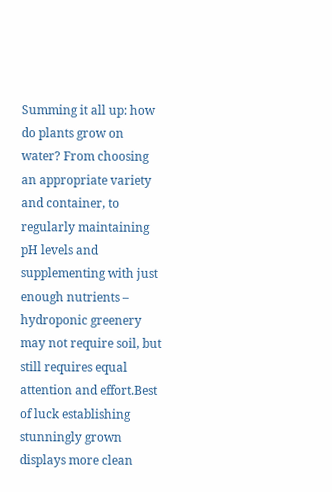Summing it all up: how do plants grow on water? From choosing an appropriate variety and container, to regularly maintaining pH levels and supplementing with just enough nutrients – hydroponic greenery may not require soil, but still requires equal attention and effort.Best of luck establishing stunningly grown displays more clean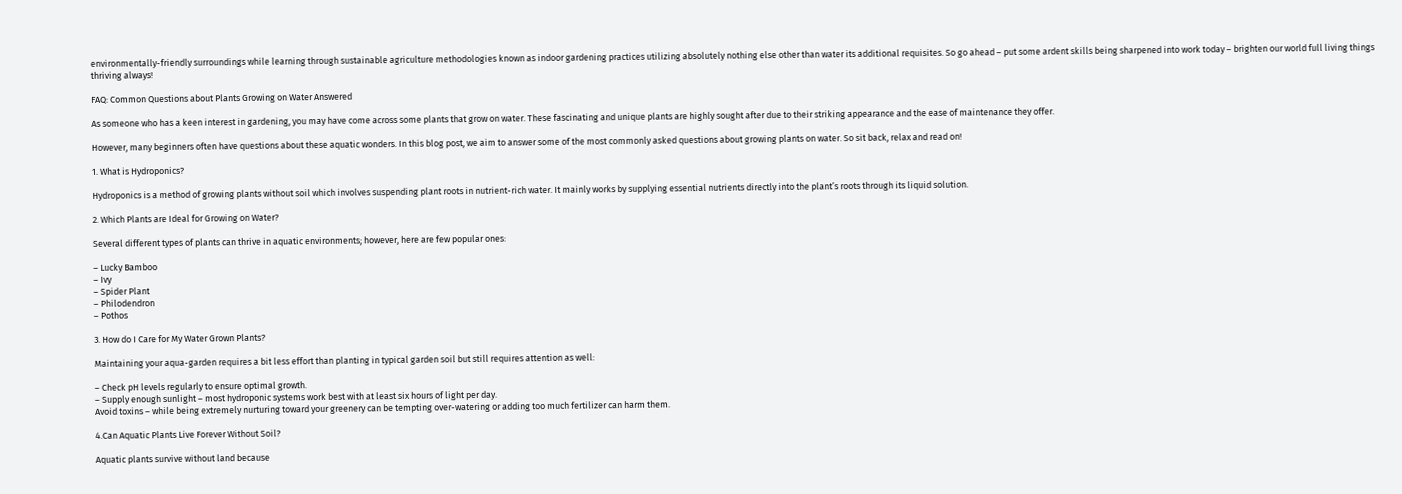environmentally-friendly surroundings while learning through sustainable agriculture methodologies known as indoor gardening practices utilizing absolutely nothing else other than water its additional requisites. So go ahead – put some ardent skills being sharpened into work today – brighten our world full living things thriving always!

FAQ: Common Questions about Plants Growing on Water Answered

As someone who has a keen interest in gardening, you may have come across some plants that grow on water. These fascinating and unique plants are highly sought after due to their striking appearance and the ease of maintenance they offer.

However, many beginners often have questions about these aquatic wonders. In this blog post, we aim to answer some of the most commonly asked questions about growing plants on water. So sit back, relax and read on!

1. What is Hydroponics?

Hydroponics is a method of growing plants without soil which involves suspending plant roots in nutrient-rich water. It mainly works by supplying essential nutrients directly into the plant’s roots through its liquid solution.

2. Which Plants are Ideal for Growing on Water?

Several different types of plants can thrive in aquatic environments; however, here are few popular ones:

– Lucky Bamboo
– Ivy
– Spider Plant
– Philodendron
– Pothos

3. How do I Care for My Water Grown Plants?

Maintaining your aqua-garden requires a bit less effort than planting in typical garden soil but still requires attention as well:

– Check pH levels regularly to ensure optimal growth.
– Supply enough sunlight – most hydroponic systems work best with at least six hours of light per day.
Avoid toxins – while being extremely nurturing toward your greenery can be tempting over-watering or adding too much fertilizer can harm them.

4.Can Aquatic Plants Live Forever Without Soil?

Aquatic plants survive without land because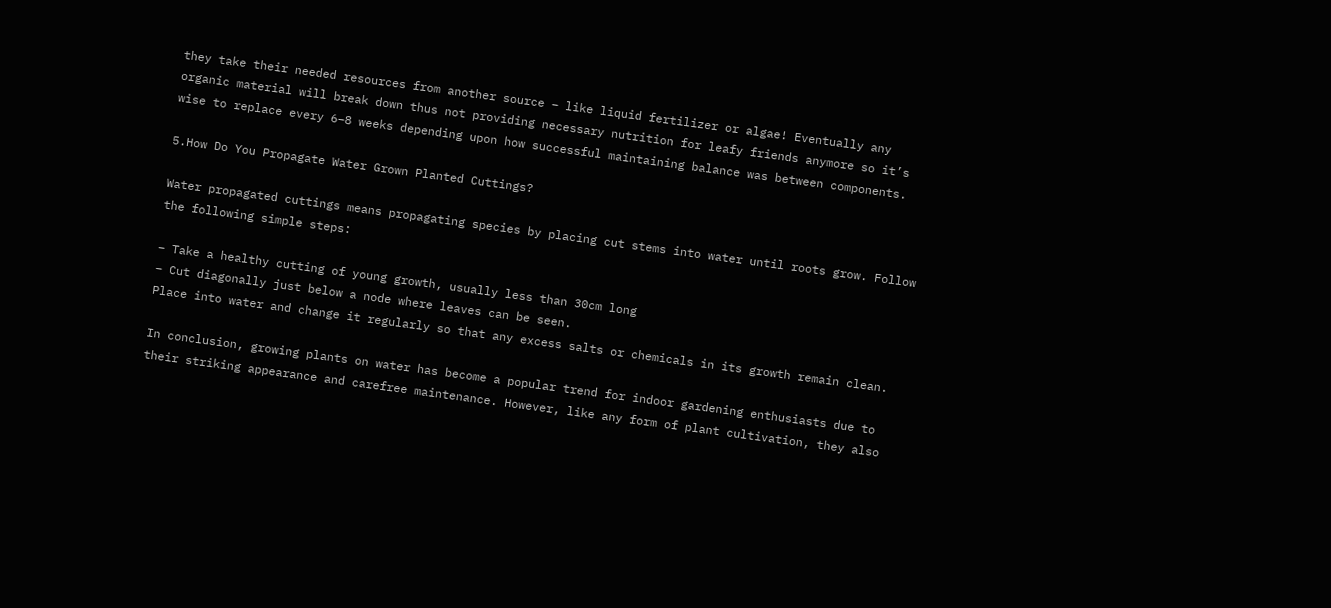they take their needed resources from another source – like liquid fertilizer or algae! Eventually any organic material will break down thus not providing necessary nutrition for leafy friends anymore so it’s wise to replace every 6–8 weeks depending upon how successful maintaining balance was between components.

5.How Do You Propagate Water Grown Planted Cuttings?

Water propagated cuttings means propagating species by placing cut stems into water until roots grow. Follow the following simple steps:

– Take a healthy cutting of young growth, usually less than 30cm long
– Cut diagonally just below a node where leaves can be seen.
Place into water and change it regularly so that any excess salts or chemicals in its growth remain clean.

In conclusion, growing plants on water has become a popular trend for indoor gardening enthusiasts due to their striking appearance and carefree maintenance. However, like any form of plant cultivation, they also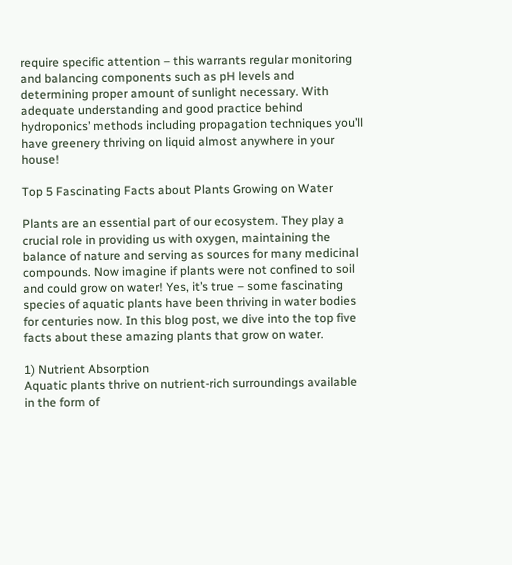require specific attention – this warrants regular monitoring and balancing components such as pH levels and determining proper amount of sunlight necessary. With adequate understanding and good practice behind hydroponics’ methods including propagation techniques you’ll have greenery thriving on liquid almost anywhere in your house!

Top 5 Fascinating Facts about Plants Growing on Water

Plants are an essential part of our ecosystem. They play a crucial role in providing us with oxygen, maintaining the balance of nature and serving as sources for many medicinal compounds. Now imagine if plants were not confined to soil and could grow on water! Yes, it’s true – some fascinating species of aquatic plants have been thriving in water bodies for centuries now. In this blog post, we dive into the top five facts about these amazing plants that grow on water.

1) Nutrient Absorption
Aquatic plants thrive on nutrient-rich surroundings available in the form of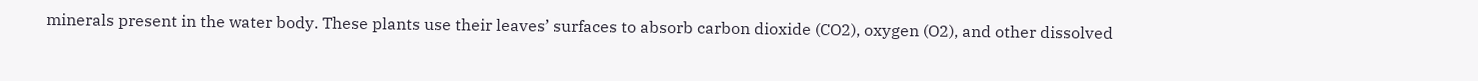minerals present in the water body. These plants use their leaves’ surfaces to absorb carbon dioxide (CO2), oxygen (O2), and other dissolved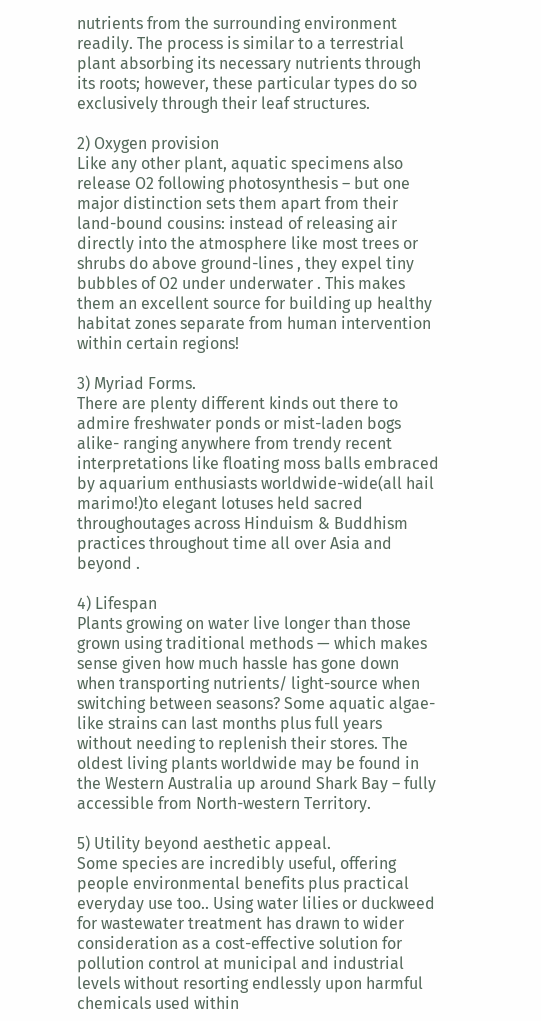nutrients from the surrounding environment readily. The process is similar to a terrestrial plant absorbing its necessary nutrients through its roots; however, these particular types do so exclusively through their leaf structures.

2) Oxygen provision
Like any other plant, aquatic specimens also release O2 following photosynthesis – but one major distinction sets them apart from their land-bound cousins: instead of releasing air directly into the atmosphere like most trees or shrubs do above ground-lines , they expel tiny bubbles of O2 under underwater . This makes them an excellent source for building up healthy habitat zones separate from human intervention within certain regions!

3) Myriad Forms.
There are plenty different kinds out there to admire freshwater ponds or mist-laden bogs alike- ranging anywhere from trendy recent interpretations like floating moss balls embraced by aquarium enthusiasts worldwide-wide(all hail marimo!)to elegant lotuses held sacred throughoutages across Hinduism & Buddhism practices throughout time all over Asia and beyond .

4) Lifespan
Plants growing on water live longer than those grown using traditional methods — which makes sense given how much hassle has gone down when transporting nutrients/ light-source when switching between seasons? Some aquatic algae-like strains can last months plus full years without needing to replenish their stores. The oldest living plants worldwide may be found in the Western Australia up around Shark Bay – fully accessible from North-western Territory.

5) Utility beyond aesthetic appeal.
Some species are incredibly useful, offering people environmental benefits plus practical everyday use too.. Using water lilies or duckweed for wastewater treatment has drawn to wider consideration as a cost-effective solution for pollution control at municipal and industrial levels without resorting endlessly upon harmful chemicals used within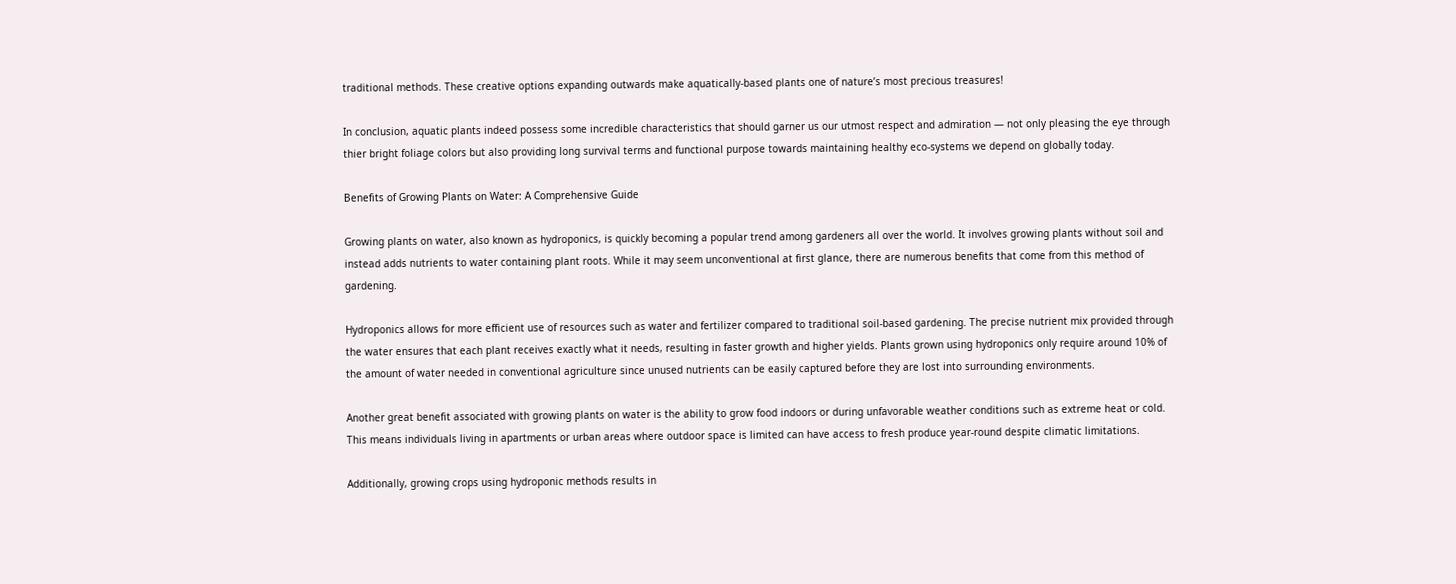traditional methods. These creative options expanding outwards make aquatically-based plants one of nature’s most precious treasures!

In conclusion, aquatic plants indeed possess some incredible characteristics that should garner us our utmost respect and admiration — not only pleasing the eye through thier bright foliage colors but also providing long survival terms and functional purpose towards maintaining healthy eco-systems we depend on globally today.

Benefits of Growing Plants on Water: A Comprehensive Guide

Growing plants on water, also known as hydroponics, is quickly becoming a popular trend among gardeners all over the world. It involves growing plants without soil and instead adds nutrients to water containing plant roots. While it may seem unconventional at first glance, there are numerous benefits that come from this method of gardening.

Hydroponics allows for more efficient use of resources such as water and fertilizer compared to traditional soil-based gardening. The precise nutrient mix provided through the water ensures that each plant receives exactly what it needs, resulting in faster growth and higher yields. Plants grown using hydroponics only require around 10% of the amount of water needed in conventional agriculture since unused nutrients can be easily captured before they are lost into surrounding environments.

Another great benefit associated with growing plants on water is the ability to grow food indoors or during unfavorable weather conditions such as extreme heat or cold. This means individuals living in apartments or urban areas where outdoor space is limited can have access to fresh produce year-round despite climatic limitations.

Additionally, growing crops using hydroponic methods results in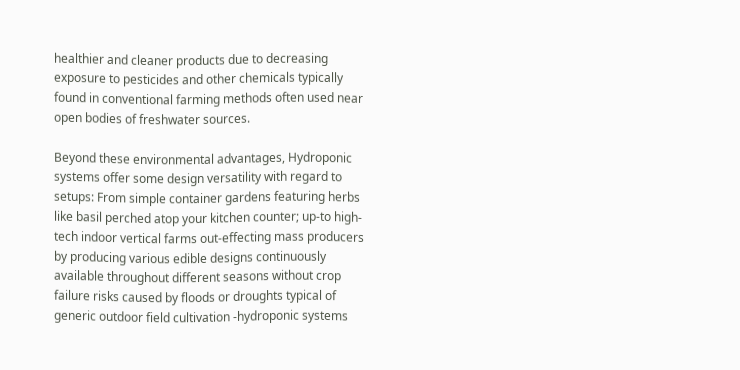healthier and cleaner products due to decreasing exposure to pesticides and other chemicals typically found in conventional farming methods often used near open bodies of freshwater sources.

Beyond these environmental advantages, Hydroponic systems offer some design versatility with regard to setups: From simple container gardens featuring herbs like basil perched atop your kitchen counter; up-to high-tech indoor vertical farms out-effecting mass producers by producing various edible designs continuously available throughout different seasons without crop failure risks caused by floods or droughts typical of generic outdoor field cultivation -hydroponic systems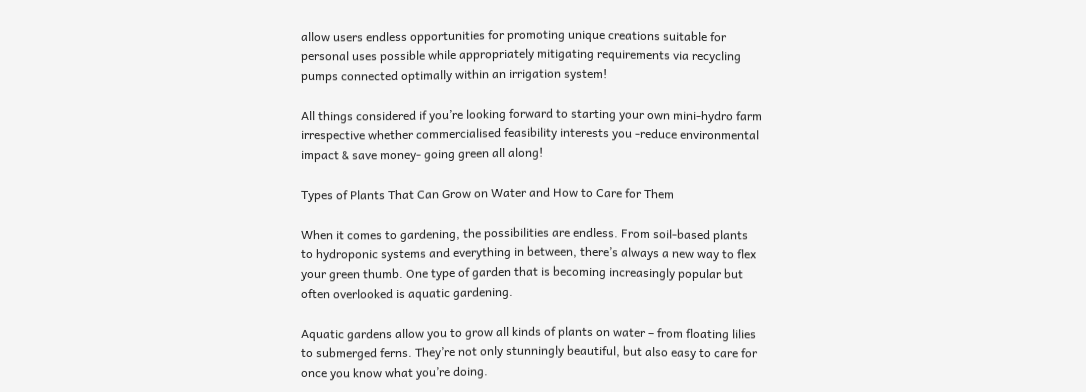allow users endless opportunities for promoting unique creations suitable for personal uses possible while appropriately mitigating requirements via recycling pumps connected optimally within an irrigation system!

All things considered if you’re looking forward to starting your own mini-hydro farm irrespective whether commercialised feasibility interests you -reduce environmental impact & save money- going green all along!

Types of Plants That Can Grow on Water and How to Care for Them

When it comes to gardening, the possibilities are endless. From soil-based plants to hydroponic systems and everything in between, there’s always a new way to flex your green thumb. One type of garden that is becoming increasingly popular but often overlooked is aquatic gardening.

Aquatic gardens allow you to grow all kinds of plants on water – from floating lilies to submerged ferns. They’re not only stunningly beautiful, but also easy to care for once you know what you’re doing.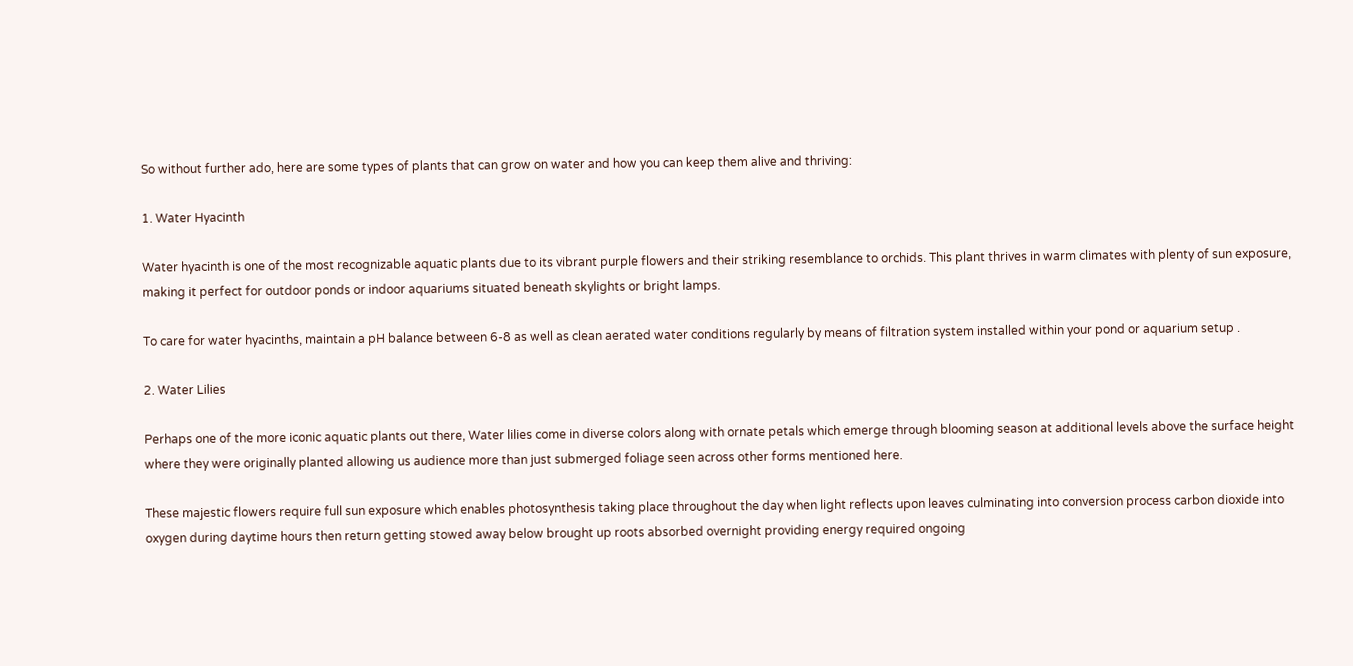So without further ado, here are some types of plants that can grow on water and how you can keep them alive and thriving:

1. Water Hyacinth

Water hyacinth is one of the most recognizable aquatic plants due to its vibrant purple flowers and their striking resemblance to orchids. This plant thrives in warm climates with plenty of sun exposure, making it perfect for outdoor ponds or indoor aquariums situated beneath skylights or bright lamps.

To care for water hyacinths, maintain a pH balance between 6-8 as well as clean aerated water conditions regularly by means of filtration system installed within your pond or aquarium setup .

2. Water Lilies

Perhaps one of the more iconic aquatic plants out there, Water lilies come in diverse colors along with ornate petals which emerge through blooming season at additional levels above the surface height where they were originally planted allowing us audience more than just submerged foliage seen across other forms mentioned here.

These majestic flowers require full sun exposure which enables photosynthesis taking place throughout the day when light reflects upon leaves culminating into conversion process carbon dioxide into oxygen during daytime hours then return getting stowed away below brought up roots absorbed overnight providing energy required ongoing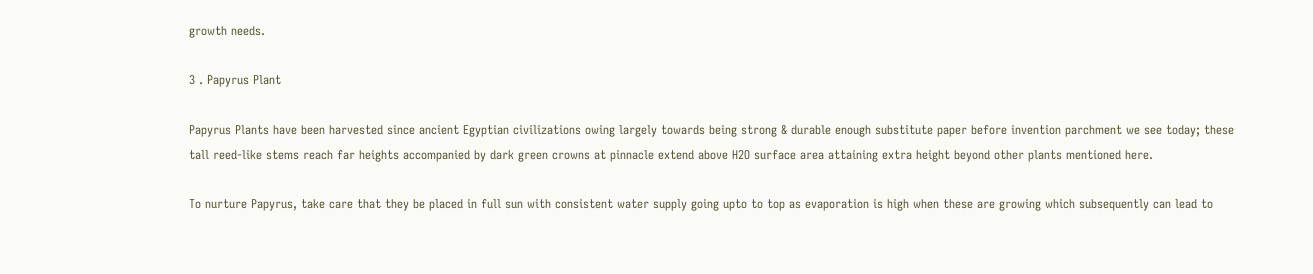growth needs.

3 . Papyrus Plant

Papyrus Plants have been harvested since ancient Egyptian civilizations owing largely towards being strong & durable enough substitute paper before invention parchment we see today; these tall reed-like stems reach far heights accompanied by dark green crowns at pinnacle extend above H2O surface area attaining extra height beyond other plants mentioned here.

To nurture Papyrus, take care that they be placed in full sun with consistent water supply going upto to top as evaporation is high when these are growing which subsequently can lead to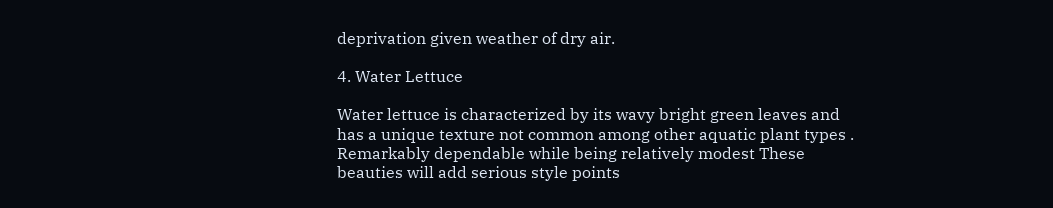deprivation given weather of dry air.

4. Water Lettuce

Water lettuce is characterized by its wavy bright green leaves and has a unique texture not common among other aquatic plant types . Remarkably dependable while being relatively modest These beauties will add serious style points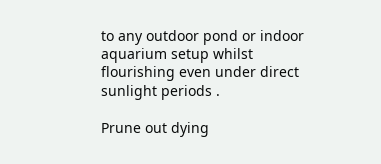to any outdoor pond or indoor aquarium setup whilst flourishing even under direct sunlight periods .

Prune out dying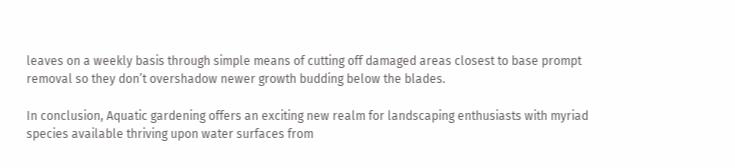leaves on a weekly basis through simple means of cutting off damaged areas closest to base prompt removal so they don’t overshadow newer growth budding below the blades.

In conclusion, Aquatic gardening offers an exciting new realm for landscaping enthusiasts with myriad species available thriving upon water surfaces from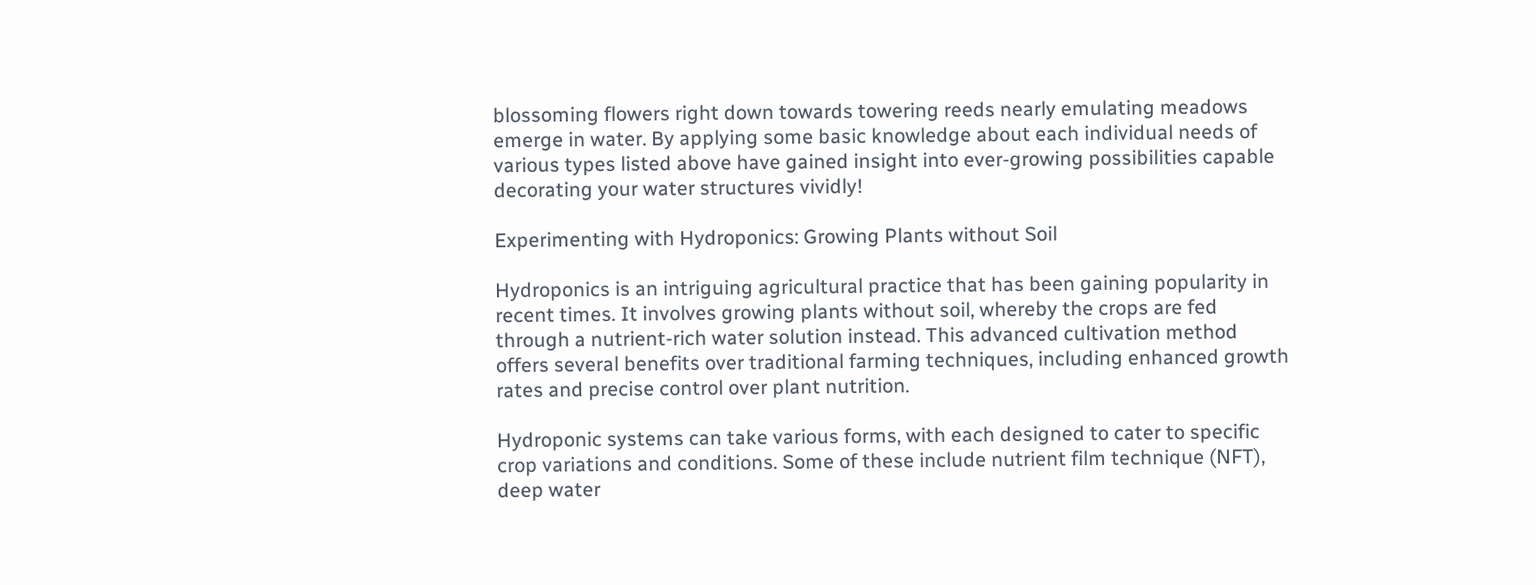blossoming flowers right down towards towering reeds nearly emulating meadows emerge in water. By applying some basic knowledge about each individual needs of various types listed above have gained insight into ever-growing possibilities capable decorating your water structures vividly!

Experimenting with Hydroponics: Growing Plants without Soil

Hydroponics is an intriguing agricultural practice that has been gaining popularity in recent times. It involves growing plants without soil, whereby the crops are fed through a nutrient-rich water solution instead. This advanced cultivation method offers several benefits over traditional farming techniques, including enhanced growth rates and precise control over plant nutrition.

Hydroponic systems can take various forms, with each designed to cater to specific crop variations and conditions. Some of these include nutrient film technique (NFT), deep water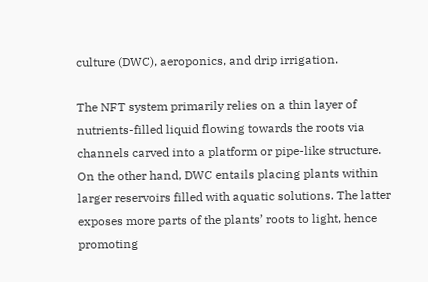culture (DWC), aeroponics, and drip irrigation.

The NFT system primarily relies on a thin layer of nutrients-filled liquid flowing towards the roots via channels carved into a platform or pipe-like structure. On the other hand, DWC entails placing plants within larger reservoirs filled with aquatic solutions. The latter exposes more parts of the plants’ roots to light, hence promoting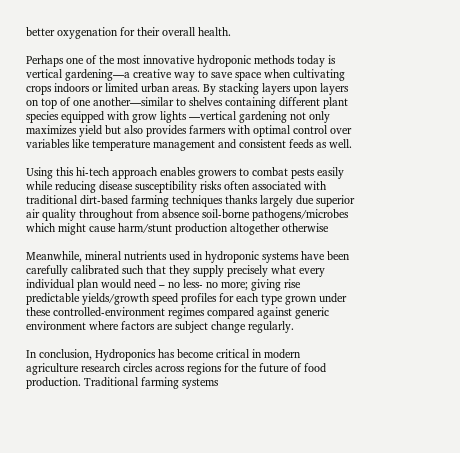better oxygenation for their overall health.

Perhaps one of the most innovative hydroponic methods today is vertical gardening—a creative way to save space when cultivating crops indoors or limited urban areas. By stacking layers upon layers on top of one another—similar to shelves containing different plant species equipped with grow lights —vertical gardening not only maximizes yield but also provides farmers with optimal control over variables like temperature management and consistent feeds as well.

Using this hi-tech approach enables growers to combat pests easily while reducing disease susceptibility risks often associated with traditional dirt-based farming techniques thanks largely due superior air quality throughout from absence soil-borne pathogens/microbes which might cause harm/stunt production altogether otherwise

Meanwhile, mineral nutrients used in hydroponic systems have been carefully calibrated such that they supply precisely what every individual plan would need – no less- no more; giving rise predictable yields/growth speed profiles for each type grown under these controlled-environment regimes compared against generic environment where factors are subject change regularly.

In conclusion, Hydroponics has become critical in modern agriculture research circles across regions for the future of food production. Traditional farming systems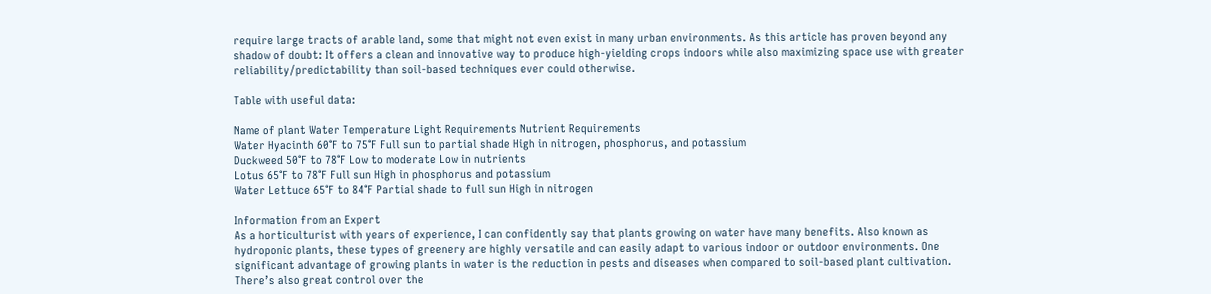require large tracts of arable land, some that might not even exist in many urban environments. As this article has proven beyond any shadow of doubt: It offers a clean and innovative way to produce high-yielding crops indoors while also maximizing space use with greater reliability/predictability than soil-based techniques ever could otherwise.

Table with useful data:

Name of plant Water Temperature Light Requirements Nutrient Requirements
Water Hyacinth 60°F to 75°F Full sun to partial shade High in nitrogen, phosphorus, and potassium
Duckweed 50°F to 78°F Low to moderate Low in nutrients
Lotus 65°F to 78°F Full sun High in phosphorus and potassium
Water Lettuce 65°F to 84°F Partial shade to full sun High in nitrogen

Information from an Expert
As a horticulturist with years of experience, I can confidently say that plants growing on water have many benefits. Also known as hydroponic plants, these types of greenery are highly versatile and can easily adapt to various indoor or outdoor environments. One significant advantage of growing plants in water is the reduction in pests and diseases when compared to soil-based plant cultivation. There’s also great control over the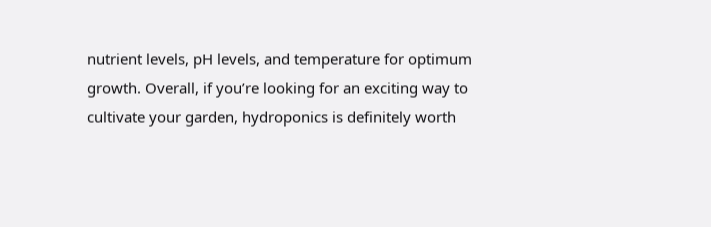nutrient levels, pH levels, and temperature for optimum growth. Overall, if you’re looking for an exciting way to cultivate your garden, hydroponics is definitely worth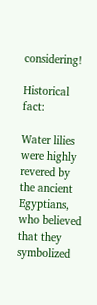considering!

Historical fact:

Water lilies were highly revered by the ancient Egyptians, who believed that they symbolized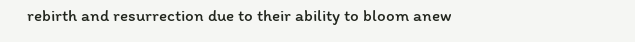rebirth and resurrection due to their ability to bloom anew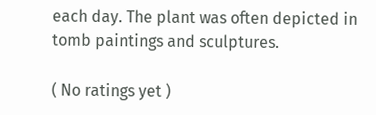each day. The plant was often depicted in tomb paintings and sculptures.

( No ratings yet )